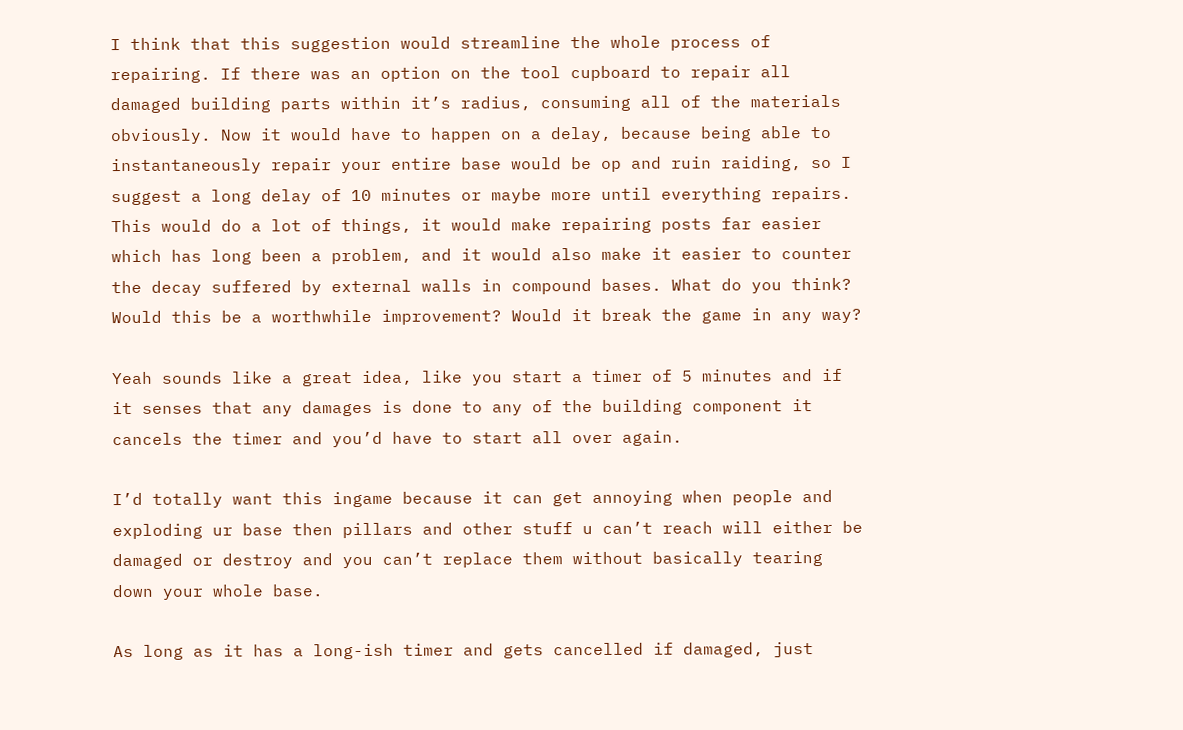I think that this suggestion would streamline the whole process of repairing. If there was an option on the tool cupboard to repair all damaged building parts within it’s radius, consuming all of the materials obviously. Now it would have to happen on a delay, because being able to instantaneously repair your entire base would be op and ruin raiding, so I suggest a long delay of 10 minutes or maybe more until everything repairs. This would do a lot of things, it would make repairing posts far easier which has long been a problem, and it would also make it easier to counter the decay suffered by external walls in compound bases. What do you think? Would this be a worthwhile improvement? Would it break the game in any way?

Yeah sounds like a great idea, like you start a timer of 5 minutes and if it senses that any damages is done to any of the building component it cancels the timer and you’d have to start all over again.

I’d totally want this ingame because it can get annoying when people and exploding ur base then pillars and other stuff u can’t reach will either be damaged or destroy and you can’t replace them without basically tearing down your whole base.

As long as it has a long-ish timer and gets cancelled if damaged, just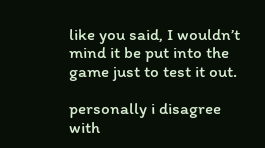like you said, I wouldn’t mind it be put into the game just to test it out.

personally i disagree with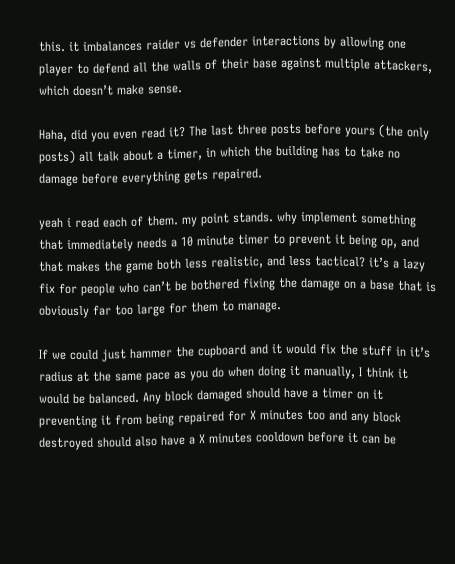this. it imbalances raider vs defender interactions by allowing one player to defend all the walls of their base against multiple attackers, which doesn’t make sense.

Haha, did you even read it? The last three posts before yours (the only posts) all talk about a timer, in which the building has to take no damage before everything gets repaired.

yeah i read each of them. my point stands. why implement something that immediately needs a 10 minute timer to prevent it being op, and that makes the game both less realistic, and less tactical? it’s a lazy fix for people who can’t be bothered fixing the damage on a base that is obviously far too large for them to manage.

If we could just hammer the cupboard and it would fix the stuff in it’s radius at the same pace as you do when doing it manually, I think it would be balanced. Any block damaged should have a timer on it preventing it from being repaired for X minutes too and any block destroyed should also have a X minutes cooldown before it can be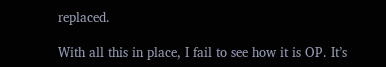replaced.

With all this in place, I fail to see how it is OP. It’s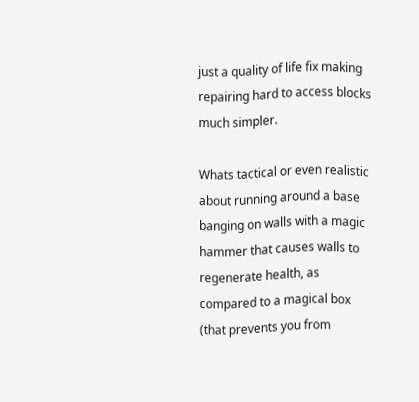just a quality of life fix making repairing hard to access blocks much simpler.

Whats tactical or even realistic about running around a base banging on walls with a magic hammer that causes walls to regenerate health, as compared to a magical box (that prevents you from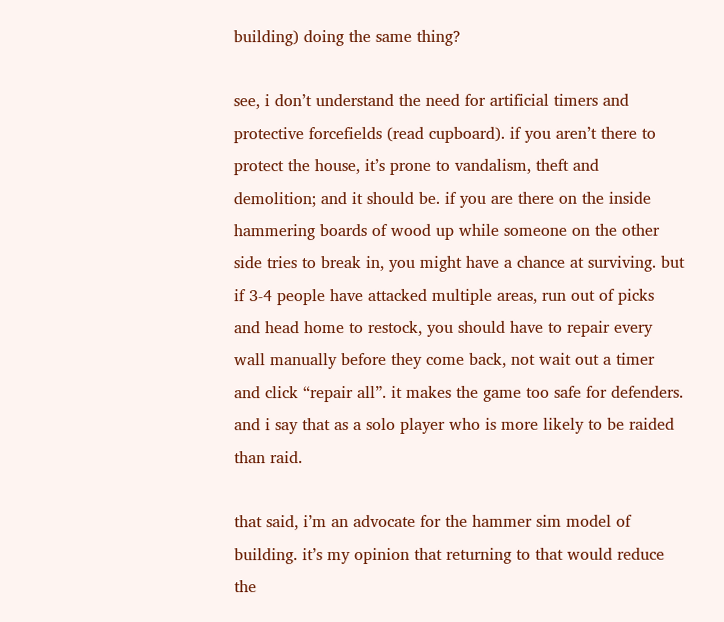building) doing the same thing?

see, i don’t understand the need for artificial timers and protective forcefields (read cupboard). if you aren’t there to protect the house, it’s prone to vandalism, theft and demolition; and it should be. if you are there on the inside hammering boards of wood up while someone on the other side tries to break in, you might have a chance at surviving. but if 3-4 people have attacked multiple areas, run out of picks and head home to restock, you should have to repair every wall manually before they come back, not wait out a timer and click “repair all”. it makes the game too safe for defenders. and i say that as a solo player who is more likely to be raided than raid.

that said, i’m an advocate for the hammer sim model of building. it’s my opinion that returning to that would reduce the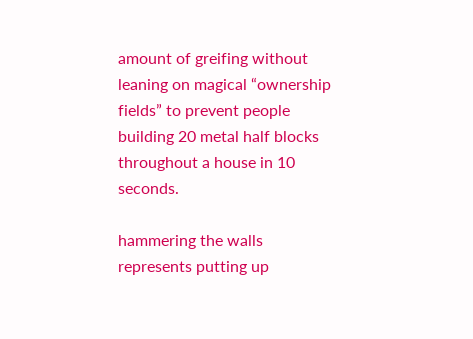amount of greifing without leaning on magical “ownership fields” to prevent people building 20 metal half blocks throughout a house in 10 seconds.

hammering the walls represents putting up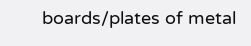boards/plates of metal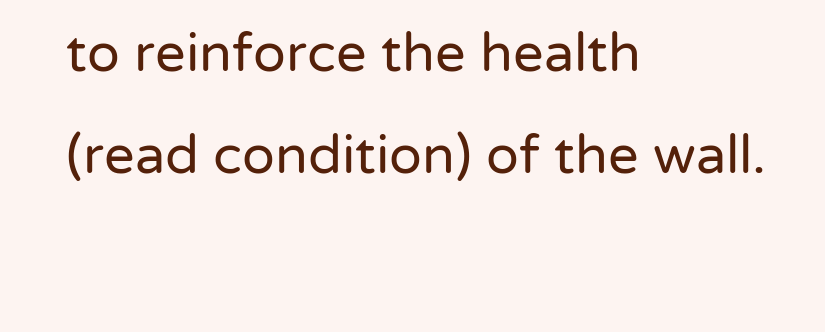to reinforce the health (read condition) of the wall.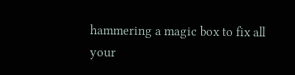hammering a magic box to fix all your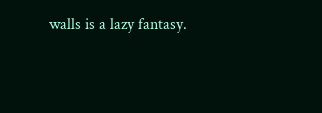walls is a lazy fantasy.